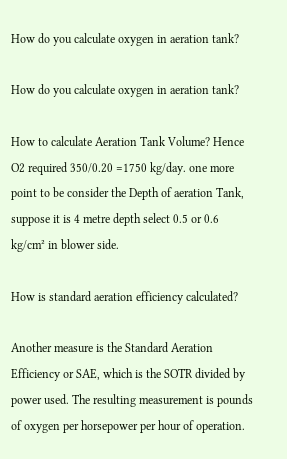How do you calculate oxygen in aeration tank?

How do you calculate oxygen in aeration tank?

How to calculate Aeration Tank Volume? Hence O2 required 350/0.20 =1750 kg/day. one more point to be consider the Depth of aeration Tank, suppose it is 4 metre depth select 0.5 or 0.6 kg/cm² in blower side.

How is standard aeration efficiency calculated?

Another measure is the Standard Aeration Efficiency or SAE, which is the SOTR divided by power used. The resulting measurement is pounds of oxygen per horsepower per hour of operation.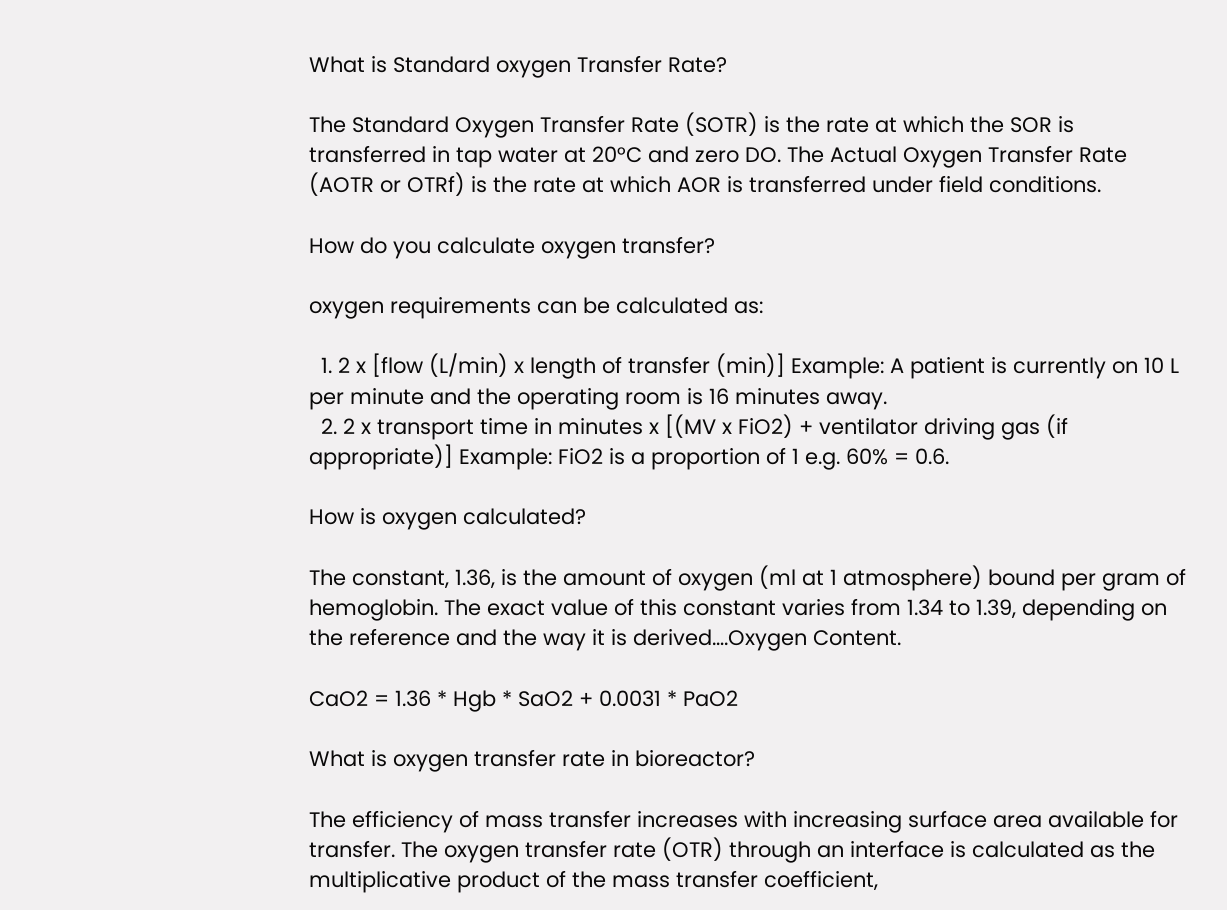What is Standard oxygen Transfer Rate?

The Standard Oxygen Transfer Rate (SOTR) is the rate at which the SOR is transferred in tap water at 20°C and zero DO. The Actual Oxygen Transfer Rate (AOTR or OTRf) is the rate at which AOR is transferred under field conditions.

How do you calculate oxygen transfer?

oxygen requirements can be calculated as:

  1. 2 x [flow (L/min) x length of transfer (min)] Example: A patient is currently on 10 L per minute and the operating room is 16 minutes away.
  2. 2 x transport time in minutes x [(MV x FiO2) + ventilator driving gas (if appropriate)] Example: FiO2 is a proportion of 1 e.g. 60% = 0.6.

How is oxygen calculated?

The constant, 1.36, is the amount of oxygen (ml at 1 atmosphere) bound per gram of hemoglobin. The exact value of this constant varies from 1.34 to 1.39, depending on the reference and the way it is derived….Oxygen Content.

CaO2 = 1.36 * Hgb * SaO2 + 0.0031 * PaO2

What is oxygen transfer rate in bioreactor?

The efficiency of mass transfer increases with increasing surface area available for transfer. The oxygen transfer rate (OTR) through an interface is calculated as the multiplicative product of the mass transfer coefficient,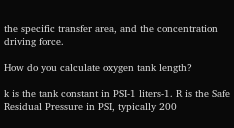the specific transfer area, and the concentration driving force.

How do you calculate oxygen tank length?

k is the tank constant in PSI-1 liters-1. R is the Safe Residual Pressure in PSI, typically 200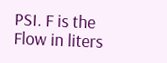PSI. F is the Flow in liters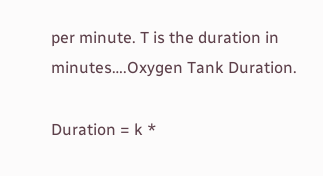per minute. T is the duration in minutes….Oxygen Tank Duration.

Duration = k *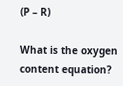(P – R)

What is the oxygen content equation?